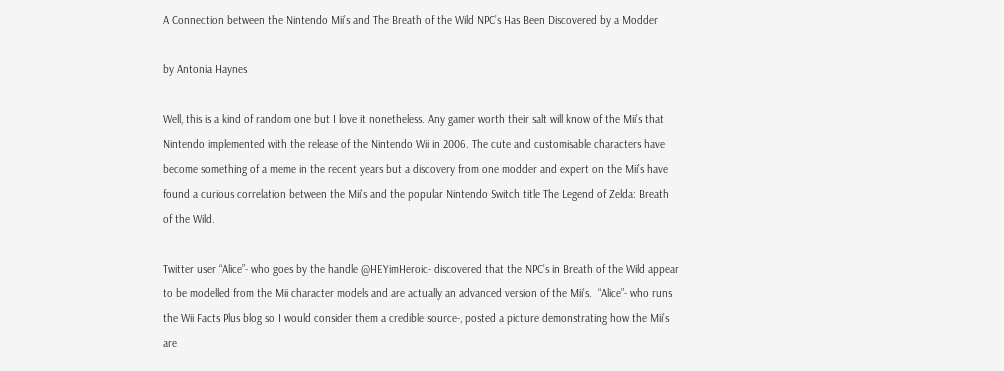A Connection between the Nintendo Mii’s and The Breath of the Wild NPC’s Has Been Discovered by a Modder

by Antonia Haynes

Well, this is a kind of random one but I love it nonetheless. Any gamer worth their salt will know of the Mii’s that Nintendo implemented with the release of the Nintendo Wii in 2006. The cute and customisable characters have become something of a meme in the recent years but a discovery from one modder and expert on the Mii’s have found a curious correlation between the Mii’s and the popular Nintendo Switch title The Legend of Zelda: Breath of the Wild.

Twitter user “Alice”- who goes by the handle @HEYimHeroic- discovered that the NPC’s in Breath of the Wild appear to be modelled from the Mii character models and are actually an advanced version of the Mii’s.  “Alice”- who runs the Wii Facts Plus blog so I would consider them a credible source-, posted a picture demonstrating how the Mii’s are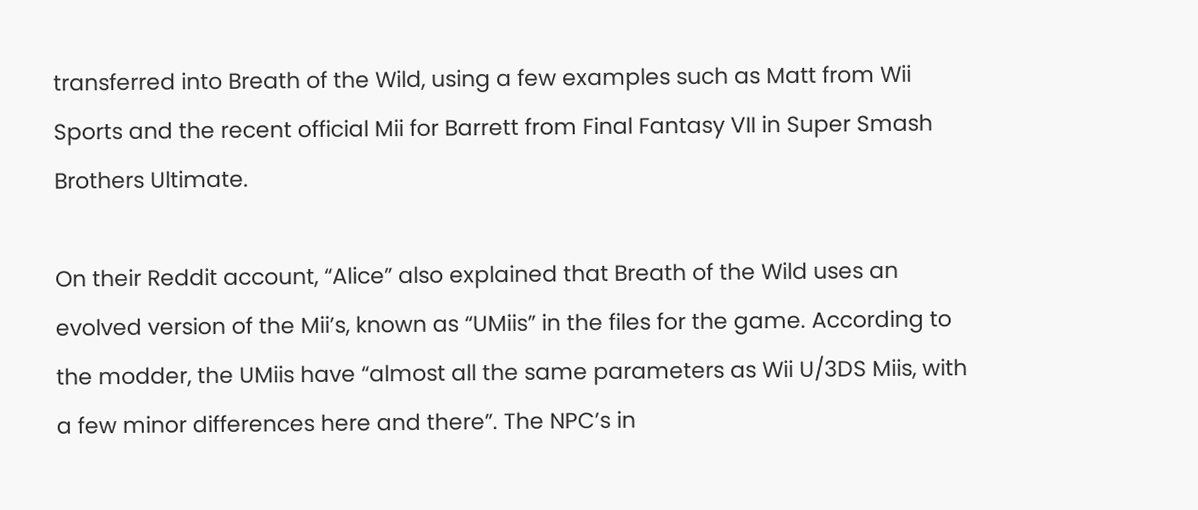transferred into Breath of the Wild, using a few examples such as Matt from Wii Sports and the recent official Mii for Barrett from Final Fantasy VII in Super Smash Brothers Ultimate.

On their Reddit account, “Alice” also explained that Breath of the Wild uses an evolved version of the Mii’s, known as “UMiis” in the files for the game. According to the modder, the UMiis have “almost all the same parameters as Wii U/3DS Miis, with a few minor differences here and there”. The NPC’s in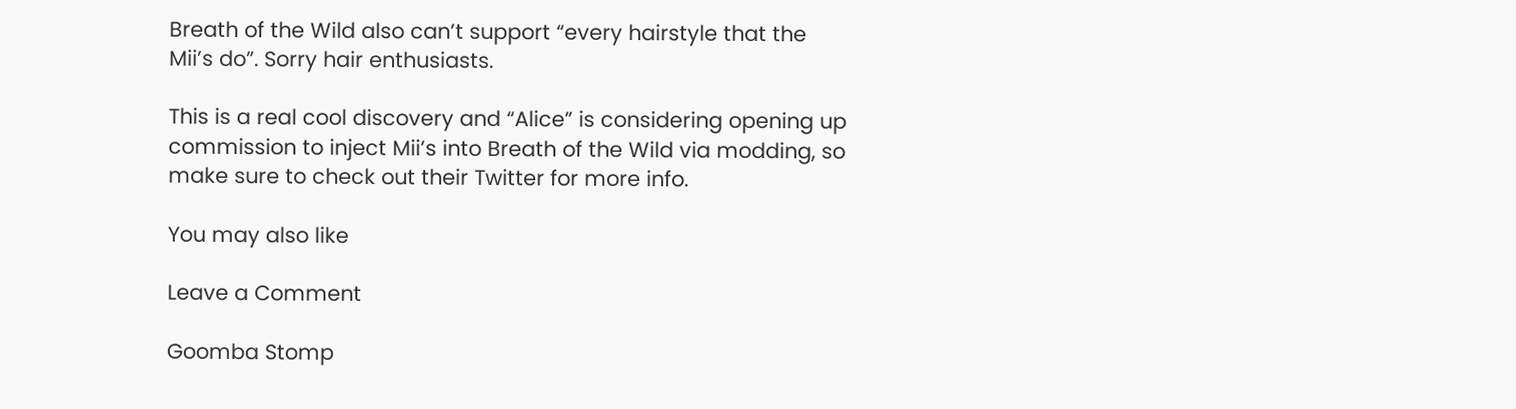Breath of the Wild also can’t support “every hairstyle that the Mii’s do”. Sorry hair enthusiasts.

This is a real cool discovery and “Alice” is considering opening up commission to inject Mii’s into Breath of the Wild via modding, so make sure to check out their Twitter for more info.

You may also like

Leave a Comment

Goomba Stomp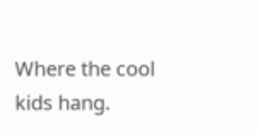Where the cool kids hang.